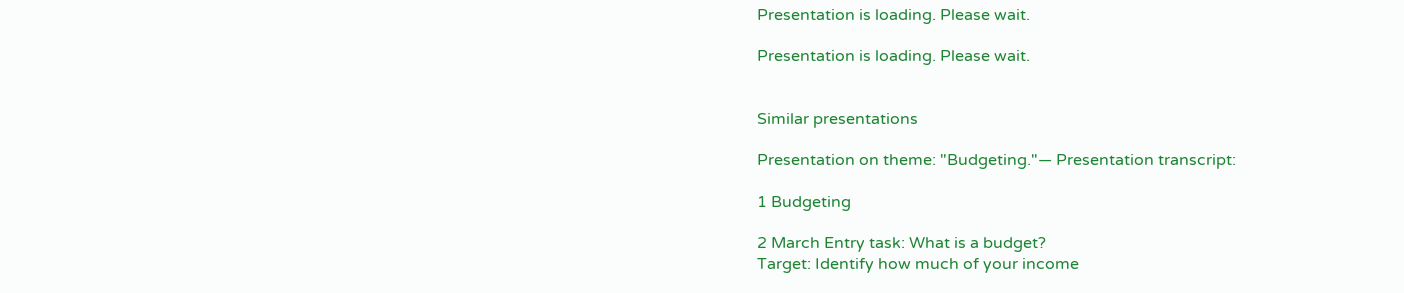Presentation is loading. Please wait.

Presentation is loading. Please wait.


Similar presentations

Presentation on theme: "Budgeting."— Presentation transcript:

1 Budgeting

2 March Entry task: What is a budget?
Target: Identify how much of your income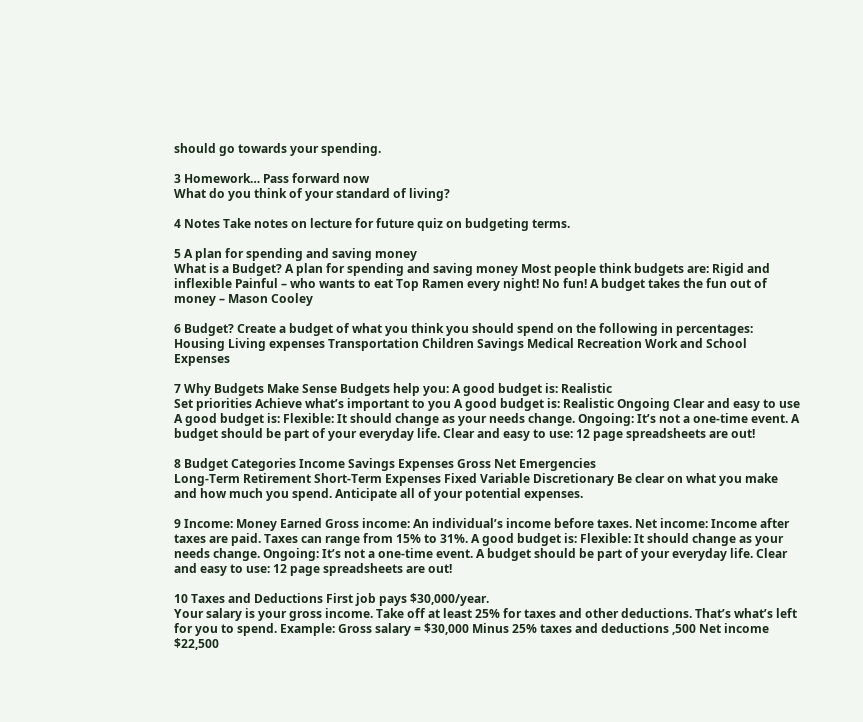should go towards your spending.

3 Homework… Pass forward now
What do you think of your standard of living?

4 Notes Take notes on lecture for future quiz on budgeting terms.

5 A plan for spending and saving money
What is a Budget? A plan for spending and saving money Most people think budgets are: Rigid and inflexible Painful – who wants to eat Top Ramen every night! No fun! A budget takes the fun out of money – Mason Cooley

6 Budget? Create a budget of what you think you should spend on the following in percentages: Housing Living expenses Transportation Children Savings Medical Recreation Work and School Expenses

7 Why Budgets Make Sense Budgets help you: A good budget is: Realistic
Set priorities Achieve what’s important to you A good budget is: Realistic Ongoing Clear and easy to use A good budget is: Flexible: It should change as your needs change. Ongoing: It’s not a one-time event. A budget should be part of your everyday life. Clear and easy to use: 12 page spreadsheets are out!

8 Budget Categories Income Savings Expenses Gross Net Emergencies
Long-Term Retirement Short-Term Expenses Fixed Variable Discretionary Be clear on what you make and how much you spend. Anticipate all of your potential expenses.

9 Income: Money Earned Gross income: An individual’s income before taxes. Net income: Income after taxes are paid. Taxes can range from 15% to 31%. A good budget is: Flexible: It should change as your needs change. Ongoing: It’s not a one-time event. A budget should be part of your everyday life. Clear and easy to use: 12 page spreadsheets are out!

10 Taxes and Deductions First job pays $30,000/year.
Your salary is your gross income. Take off at least 25% for taxes and other deductions. That’s what’s left for you to spend. Example: Gross salary = $30,000 Minus 25% taxes and deductions ,500 Net income $22,500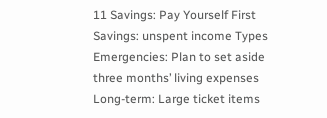11 Savings: Pay Yourself First
Savings: unspent income Types Emergencies: Plan to set aside three months’ living expenses Long-term: Large ticket items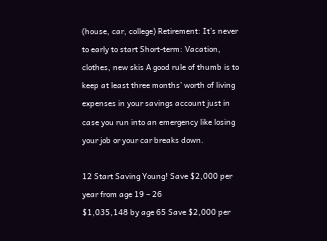(house, car, college) Retirement: It’s never to early to start Short-term: Vacation, clothes, new skis A good rule of thumb is to keep at least three months’ worth of living expenses in your savings account just in case you run into an emergency like losing your job or your car breaks down.

12 Start Saving Young! Save $2,000 per year from age 19 – 26
$1,035,148 by age 65 Save $2,000 per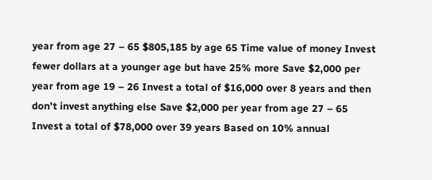year from age 27 – 65 $805,185 by age 65 Time value of money Invest fewer dollars at a younger age but have 25% more Save $2,000 per year from age 19 – 26 Invest a total of $16,000 over 8 years and then don’t invest anything else Save $2,000 per year from age 27 – 65 Invest a total of $78,000 over 39 years Based on 10% annual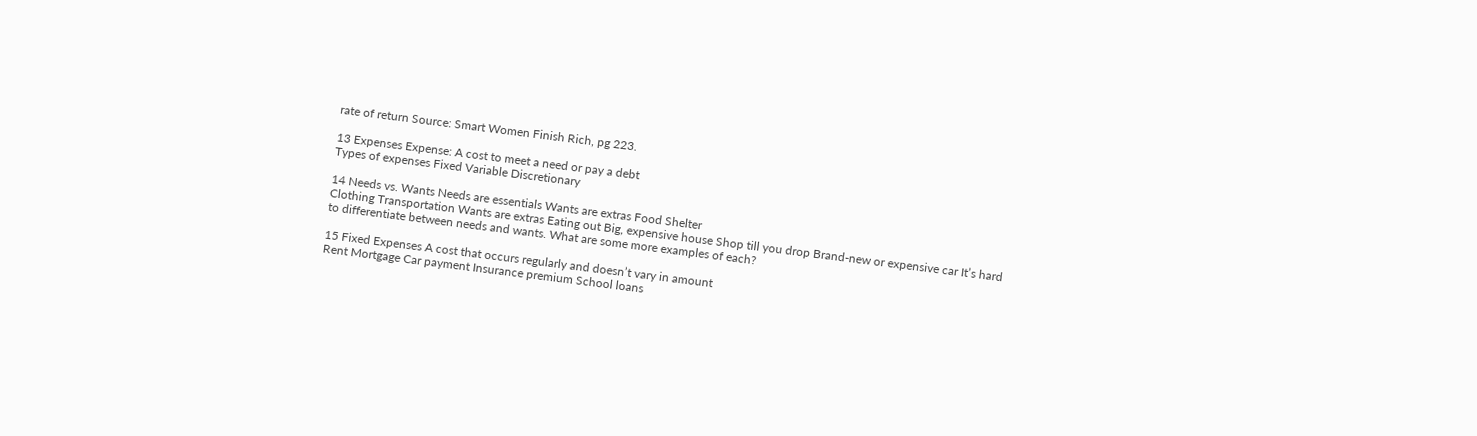rate of return Source: Smart Women Finish Rich, pg 223.

13 Expenses Expense: A cost to meet a need or pay a debt
Types of expenses Fixed Variable Discretionary

14 Needs vs. Wants Needs are essentials Wants are extras Food Shelter
Clothing Transportation Wants are extras Eating out Big, expensive house Shop till you drop Brand-new or expensive car It’s hard to differentiate between needs and wants. What are some more examples of each?

15 Fixed Expenses A cost that occurs regularly and doesn’t vary in amount
Rent Mortgage Car payment Insurance premium School loans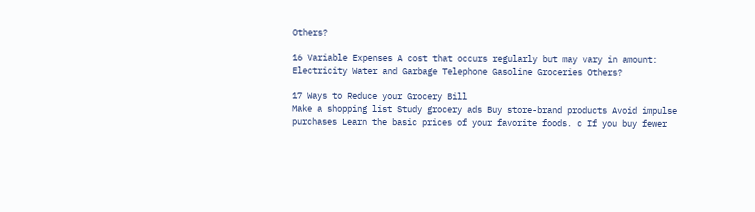Others?

16 Variable Expenses A cost that occurs regularly but may vary in amount:
Electricity Water and Garbage Telephone Gasoline Groceries Others?

17 Ways to Reduce your Grocery Bill
Make a shopping list Study grocery ads Buy store-brand products Avoid impulse purchases Learn the basic prices of your favorite foods. c If you buy fewer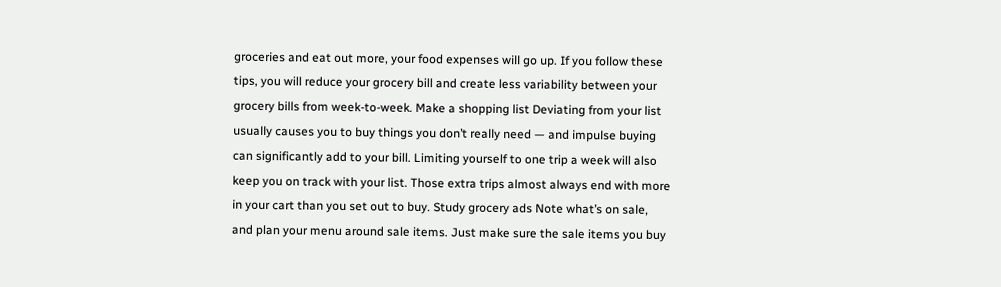groceries and eat out more, your food expenses will go up. If you follow these tips, you will reduce your grocery bill and create less variability between your grocery bills from week-to-week. Make a shopping list Deviating from your list usually causes you to buy things you don’t really need — and impulse buying can significantly add to your bill. Limiting yourself to one trip a week will also keep you on track with your list. Those extra trips almost always end with more in your cart than you set out to buy. Study grocery ads Note what’s on sale, and plan your menu around sale items. Just make sure the sale items you buy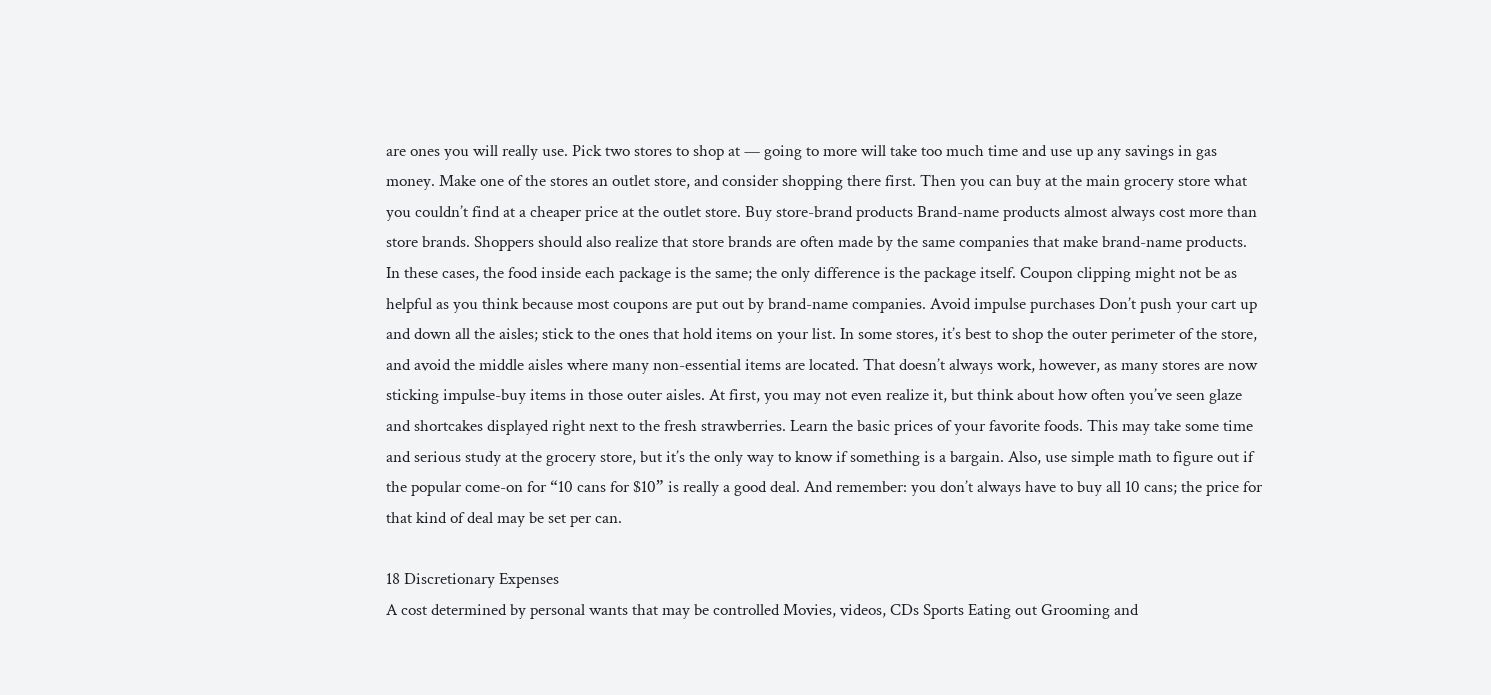are ones you will really use. Pick two stores to shop at — going to more will take too much time and use up any savings in gas money. Make one of the stores an outlet store, and consider shopping there first. Then you can buy at the main grocery store what you couldn’t find at a cheaper price at the outlet store. Buy store-brand products Brand-name products almost always cost more than store brands. Shoppers should also realize that store brands are often made by the same companies that make brand-name products. In these cases, the food inside each package is the same; the only difference is the package itself. Coupon clipping might not be as helpful as you think because most coupons are put out by brand-name companies. Avoid impulse purchases Don’t push your cart up and down all the aisles; stick to the ones that hold items on your list. In some stores, it’s best to shop the outer perimeter of the store, and avoid the middle aisles where many non-essential items are located. That doesn’t always work, however, as many stores are now sticking impulse-buy items in those outer aisles. At first, you may not even realize it, but think about how often you’ve seen glaze and shortcakes displayed right next to the fresh strawberries. Learn the basic prices of your favorite foods. This may take some time and serious study at the grocery store, but it’s the only way to know if something is a bargain. Also, use simple math to figure out if the popular come-on for “10 cans for $10” is really a good deal. And remember: you don’t always have to buy all 10 cans; the price for that kind of deal may be set per can.

18 Discretionary Expenses
A cost determined by personal wants that may be controlled Movies, videos, CDs Sports Eating out Grooming and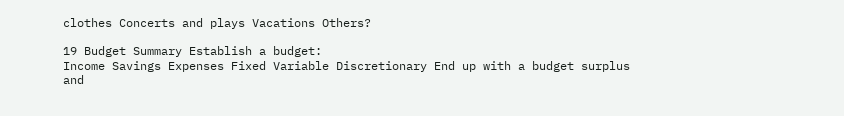clothes Concerts and plays Vacations Others?

19 Budget Summary Establish a budget:
Income Savings Expenses Fixed Variable Discretionary End up with a budget surplus and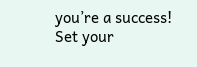you’re a success! Set your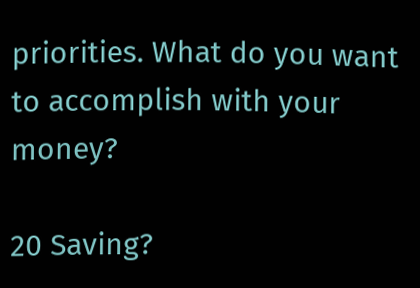priorities. What do you want to accomplish with your money?

20 Saving?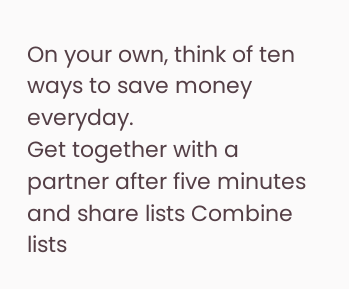On your own, think of ten ways to save money everyday.
Get together with a partner after five minutes and share lists Combine lists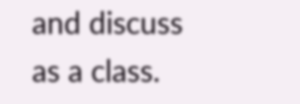and discuss as a class.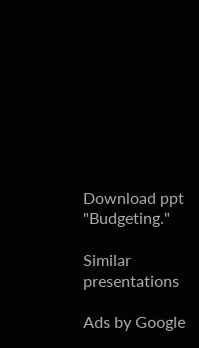Download ppt "Budgeting."

Similar presentations

Ads by Google